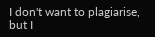I don't want to plagiarise, but I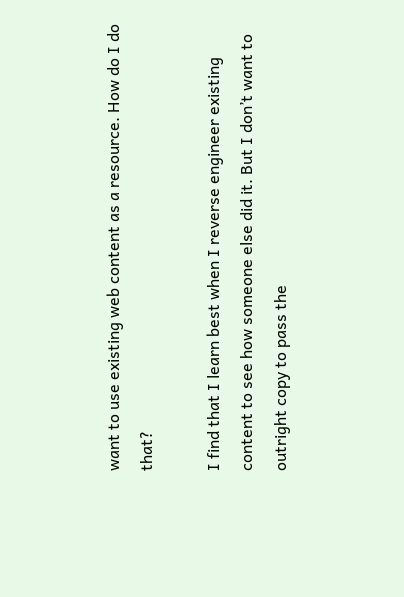want to use existing web content as a resource. How do I do that?

I find that I learn best when I reverse engineer existing content to see how someone else did it. But I don’t want to outright copy to pass the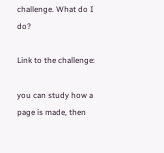challenge. What do I do?

Link to the challenge:

you can study how a page is made, then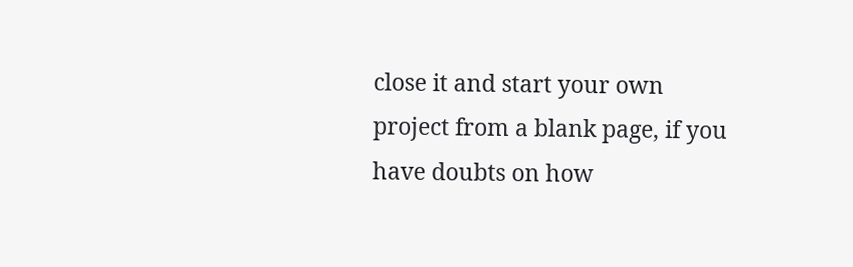close it and start your own project from a blank page, if you have doubts on how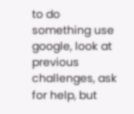to do something use google, look at previous challenges, ask for help, but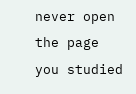never open the page you studied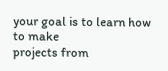your goal is to learn how to make
projects from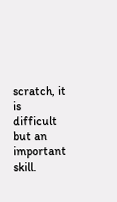scratch, it is difficult but an important skill.